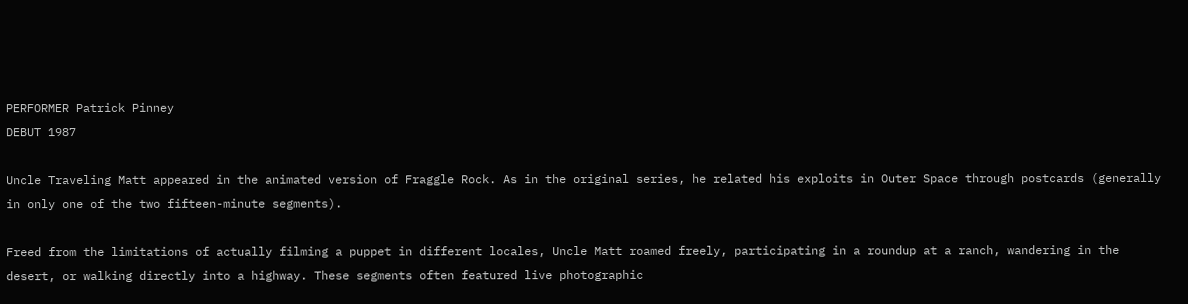PERFORMER Patrick Pinney
DEBUT 1987

Uncle Traveling Matt appeared in the animated version of Fraggle Rock. As in the original series, he related his exploits in Outer Space through postcards (generally in only one of the two fifteen-minute segments).

Freed from the limitations of actually filming a puppet in different locales, Uncle Matt roamed freely, participating in a roundup at a ranch, wandering in the desert, or walking directly into a highway. These segments often featured live photographic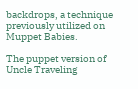backdrops, a technique previously utilized on Muppet Babies.

The puppet version of Uncle Traveling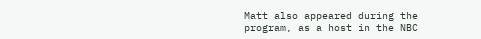Matt also appeared during the program, as a host in the NBC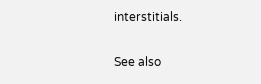interstitials.

See also